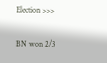Election >>>

BN won 2/3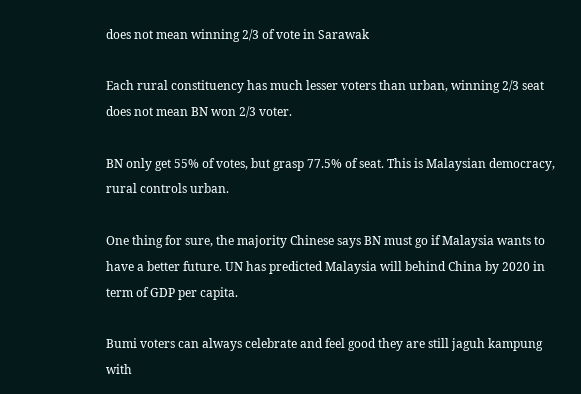does not mean winning 2/3 of vote in Sarawak

Each rural constituency has much lesser voters than urban, winning 2/3 seat does not mean BN won 2/3 voter.

BN only get 55% of votes, but grasp 77.5% of seat. This is Malaysian democracy, rural controls urban.

One thing for sure, the majority Chinese says BN must go if Malaysia wants to have a better future. UN has predicted Malaysia will behind China by 2020 in term of GDP per capita.

Bumi voters can always celebrate and feel good they are still jaguh kampung with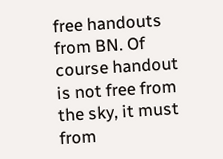free handouts from BN. Of course handout is not free from the sky, it must from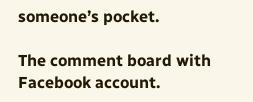someone’s pocket.

The comment board with Facebook account.